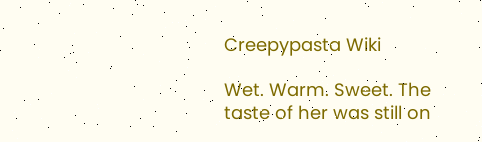Creepypasta Wiki

Wet. Warm. Sweet. The taste of her was still on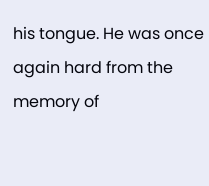his tongue. He was once again hard from the memory of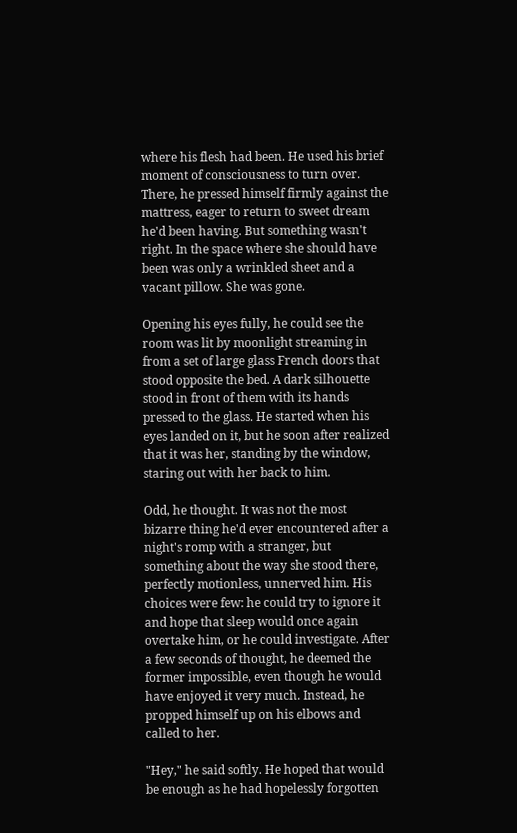where his flesh had been. He used his brief moment of consciousness to turn over. There, he pressed himself firmly against the mattress, eager to return to sweet dream he'd been having. But something wasn't right. In the space where she should have been was only a wrinkled sheet and a vacant pillow. She was gone.

Opening his eyes fully, he could see the room was lit by moonlight streaming in from a set of large glass French doors that stood opposite the bed. A dark silhouette stood in front of them with its hands pressed to the glass. He started when his eyes landed on it, but he soon after realized that it was her, standing by the window, staring out with her back to him.

Odd, he thought. It was not the most bizarre thing he'd ever encountered after a night's romp with a stranger, but something about the way she stood there, perfectly motionless, unnerved him. His choices were few: he could try to ignore it and hope that sleep would once again overtake him, or he could investigate. After a few seconds of thought, he deemed the former impossible, even though he would have enjoyed it very much. Instead, he propped himself up on his elbows and called to her.

"Hey," he said softly. He hoped that would be enough as he had hopelessly forgotten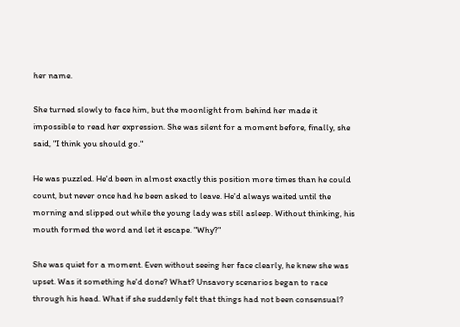her name.

She turned slowly to face him, but the moonlight from behind her made it impossible to read her expression. She was silent for a moment before, finally, she said, "I think you should go."

He was puzzled. He'd been in almost exactly this position more times than he could count, but never once had he been asked to leave. He'd always waited until the morning and slipped out while the young lady was still asleep. Without thinking, his mouth formed the word and let it escape. "Why?"

She was quiet for a moment. Even without seeing her face clearly, he knew she was upset. Was it something he'd done? What? Unsavory scenarios began to race through his head. What if she suddenly felt that things had not been consensual?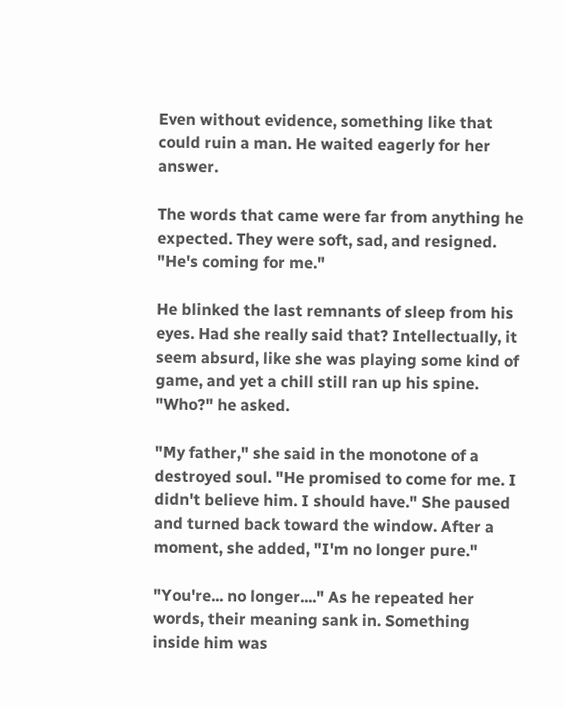Even without evidence, something like that could ruin a man. He waited eagerly for her answer.

The words that came were far from anything he expected. They were soft, sad, and resigned. "He's coming for me."

He blinked the last remnants of sleep from his eyes. Had she really said that? Intellectually, it seem absurd, like she was playing some kind of game, and yet a chill still ran up his spine. "Who?" he asked.

"My father," she said in the monotone of a destroyed soul. "He promised to come for me. I didn't believe him. I should have." She paused and turned back toward the window. After a moment, she added, "I'm no longer pure."

"You're... no longer...." As he repeated her words, their meaning sank in. Something inside him was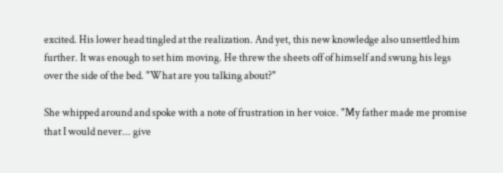excited. His lower head tingled at the realization. And yet, this new knowledge also unsettled him further. It was enough to set him moving. He threw the sheets off of himself and swung his legs over the side of the bed. "What are you talking about?"

She whipped around and spoke with a note of frustration in her voice. "My father made me promise that I would never... give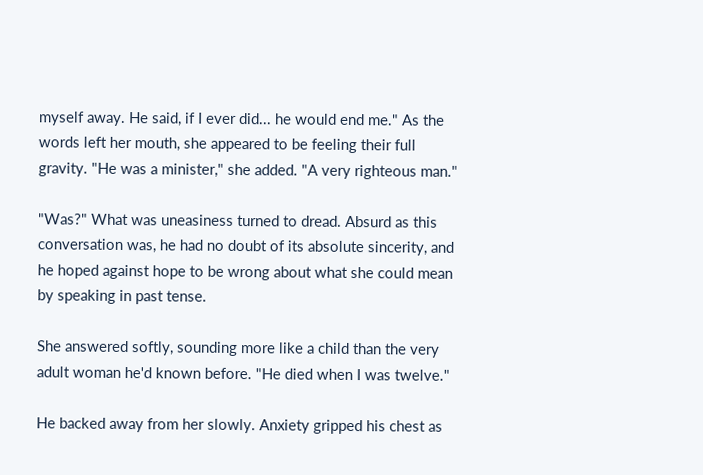myself away. He said, if I ever did... he would end me." As the words left her mouth, she appeared to be feeling their full gravity. "He was a minister," she added. "A very righteous man."

"Was?" What was uneasiness turned to dread. Absurd as this conversation was, he had no doubt of its absolute sincerity, and he hoped against hope to be wrong about what she could mean by speaking in past tense.

She answered softly, sounding more like a child than the very adult woman he'd known before. "He died when I was twelve."

He backed away from her slowly. Anxiety gripped his chest as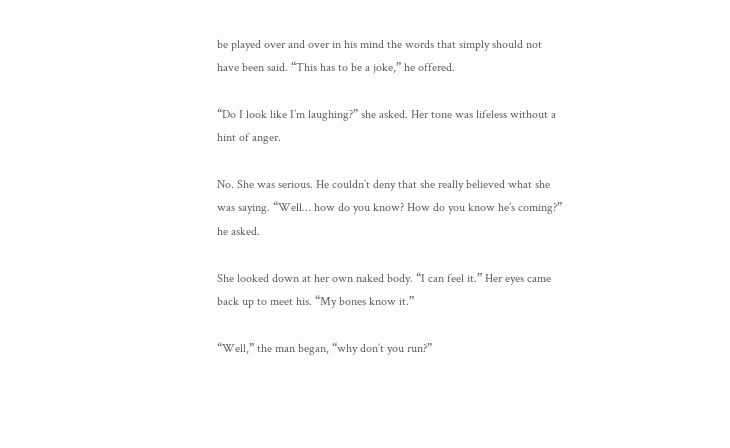be played over and over in his mind the words that simply should not have been said. “This has to be a joke,” he offered.

“Do I look like I’m laughing?” she asked. Her tone was lifeless without a hint of anger.

No. She was serious. He couldn’t deny that she really believed what she was saying. “Well… how do you know? How do you know he’s coming?” he asked.

She looked down at her own naked body. “I can feel it.” Her eyes came back up to meet his. “My bones know it.”

“Well,” the man began, “why don’t you run?”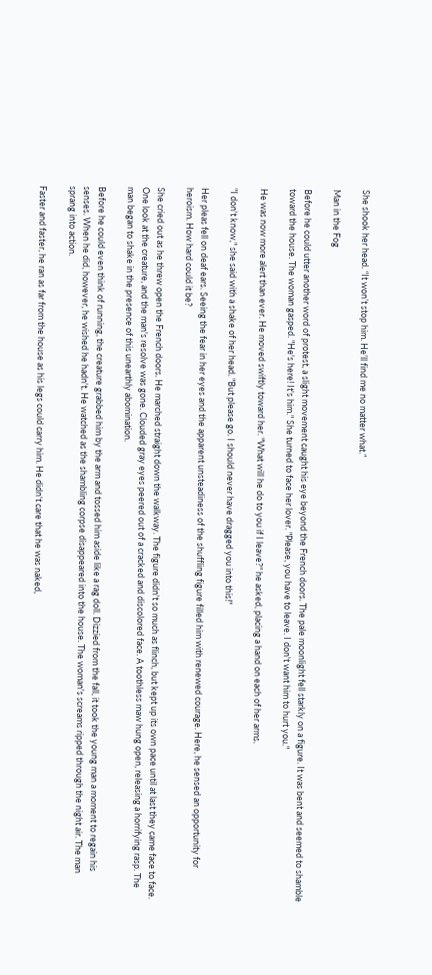She shook her head. “It won’t stop him. He’ll find me no matter what.”

Man in the Fog

Before he could utter another word of protest, a slight movement caught his eye beyond the French doors. The pale moonlight fell starkly on a figure. It was bent and seemed to shamble toward the house. The woman gasped. "He's here! It's him." She turned to face her lover. "Please, you have to leave. I don't want him to hurt you."

He was now more alert than ever. He moved swiftly toward her. "What will he do to you if I leave?" he asked, placing a hand on each of her arms.

"I don't know," she said with a shake of her head. "But please go. I should never have dragged you into this!"

Her pleas fell on deaf ears. Seeing the fear in her eyes and the apparent unsteadiness of the shuffling figure filled him with renewed courage. Here, he sensed an opportunity for heroism. How hard could it be?

She cried out as he threw open the French doors. He marched straight down the walkway. The figure didn't so much as flinch, but kept up its own pace until at last they came face to face. One look at the creature, and the man's resolve was gone. Clouded gray eyes peered out of a cracked and discolored face. A toothless maw hung open, releasing a horrifying rasp. The man began to shake in the presence of this unearthly abomination.

Before he could even think of running, the creature grabbed him by the arm and tossed him aside like a rag doll. Dizzied from the fall, it took the young man a moment to regain his senses. When he did, however, he wished he hadn't. He watched as the shambling corpse disappeared into the house. The woman's screams ripped through the night air. The man sprang into action.

Faster and faster, he ran as far from the house as his legs could carry him. He didn't care that he was naked,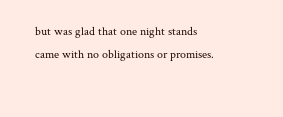but was glad that one night stands came with no obligations or promises.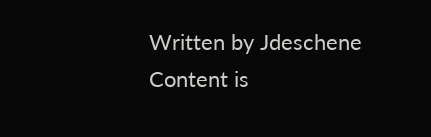Written by Jdeschene
Content is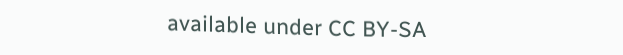available under CC BY-SA